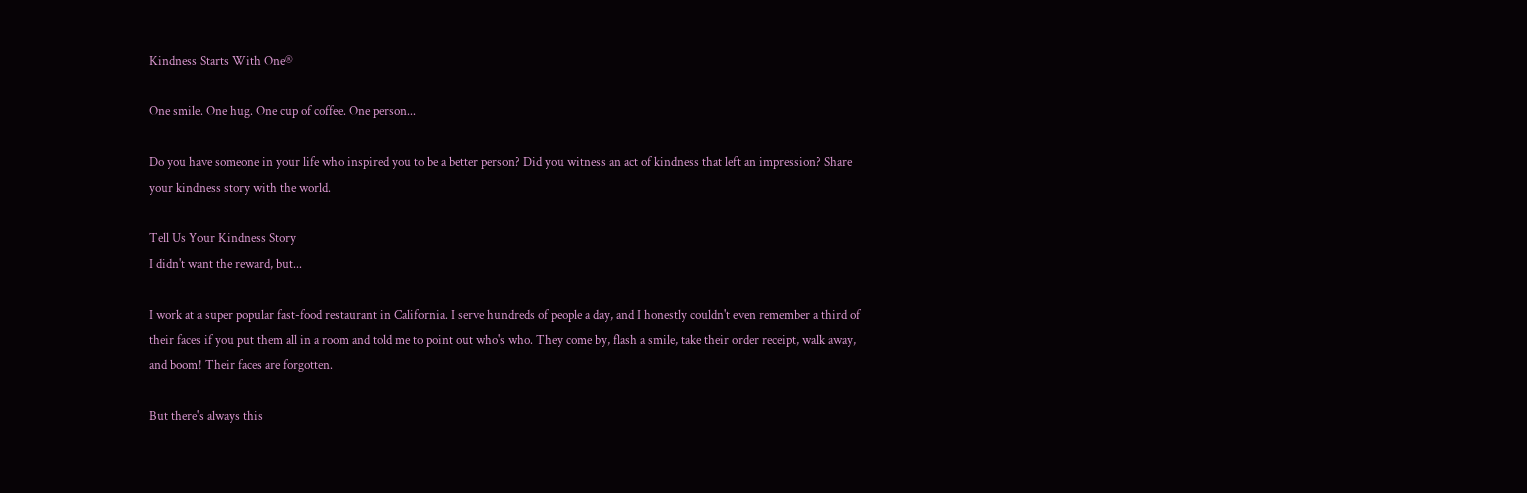Kindness Starts With One®

One smile. One hug. One cup of coffee. One person...

Do you have someone in your life who inspired you to be a better person? Did you witness an act of kindness that left an impression? Share your kindness story with the world.

Tell Us Your Kindness Story
I didn't want the reward, but...

I work at a super popular fast-food restaurant in California. I serve hundreds of people a day, and I honestly couldn't even remember a third of their faces if you put them all in a room and told me to point out who's who. They come by, flash a smile, take their order receipt, walk away, and boom! Their faces are forgotten.

But there's always this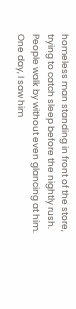homeless man standing in front of the store, trying to catch sleep before the nightly rush. People walk by without even glancing at him. One day, I saw him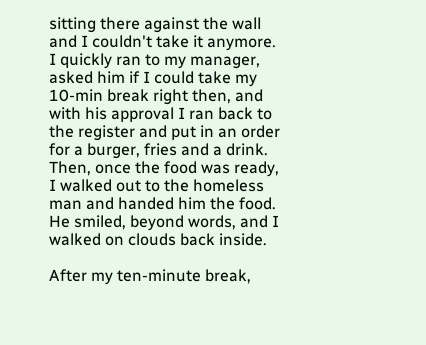sitting there against the wall and I couldn't take it anymore. I quickly ran to my manager, asked him if I could take my 10-min break right then, and with his approval I ran back to the register and put in an order for a burger, fries and a drink. Then, once the food was ready, I walked out to the homeless man and handed him the food. He smiled, beyond words, and I walked on clouds back inside.

After my ten-minute break,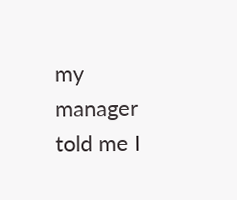my manager told me I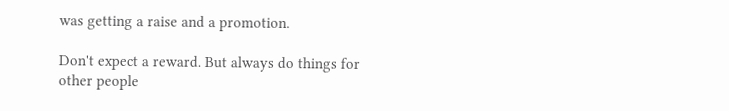was getting a raise and a promotion.

Don't expect a reward. But always do things for other people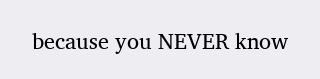because you NEVER know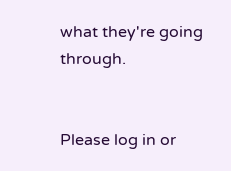what they're going through.


Please log in or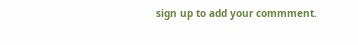sign up to add your commment.